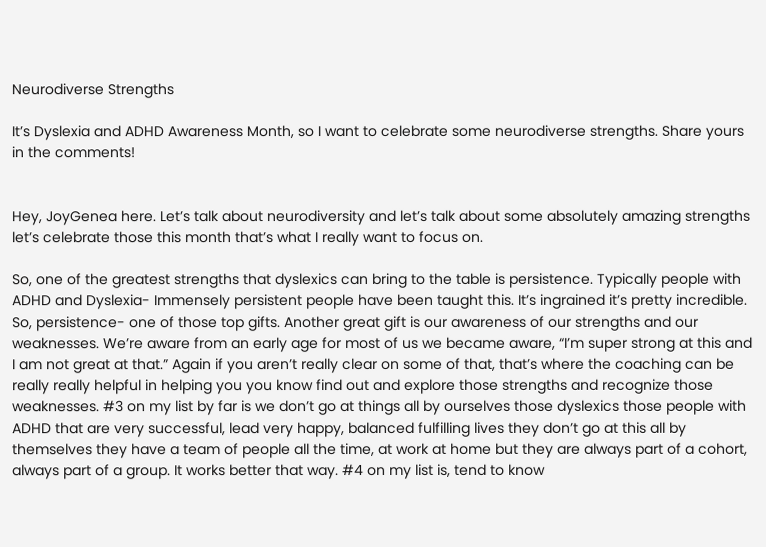Neurodiverse Strengths

It’s Dyslexia and ADHD Awareness Month, so I want to celebrate some neurodiverse strengths. Share yours in the comments!


Hey, JoyGenea here. Let’s talk about neurodiversity and let’s talk about some absolutely amazing strengths let’s celebrate those this month that’s what I really want to focus on.

So, one of the greatest strengths that dyslexics can bring to the table is persistence. Typically people with ADHD and Dyslexia- Immensely persistent people have been taught this. It’s ingrained it’s pretty incredible. So, persistence- one of those top gifts. Another great gift is our awareness of our strengths and our weaknesses. We’re aware from an early age for most of us we became aware, “I’m super strong at this and I am not great at that.” Again if you aren’t really clear on some of that, that’s where the coaching can be really really helpful in helping you you know find out and explore those strengths and recognize those weaknesses. #3 on my list by far is we don’t go at things all by ourselves those dyslexics those people with ADHD that are very successful, lead very happy, balanced fulfilling lives they don’t go at this all by themselves they have a team of people all the time, at work at home but they are always part of a cohort, always part of a group. It works better that way. #4 on my list is, tend to know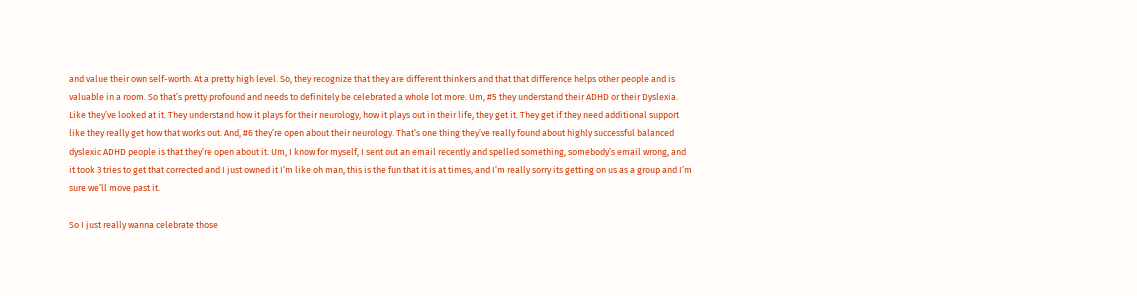and value their own self-worth. At a pretty high level. So, they recognize that they are different thinkers and that that difference helps other people and is valuable in a room. So that’s pretty profound and needs to definitely be celebrated a whole lot more. Um, #5 they understand their ADHD or their Dyslexia. Like they’ve looked at it. They understand how it plays for their neurology, how it plays out in their life, they get it. They get if they need additional support like they really get how that works out. And, #6 they’re open about their neurology. That’s one thing they’ve really found about highly successful balanced dyslexic ADHD people is that they’re open about it. Um, I know for myself, I sent out an email recently and spelled something, somebody’s email wrong, and it took 3 tries to get that corrected and I just owned it I’m like oh man, this is the fun that it is at times, and I’m really sorry its getting on us as a group and I’m sure we’ll move past it.

So I just really wanna celebrate those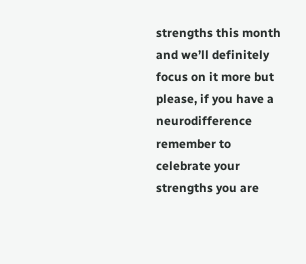strengths this month and we’ll definitely focus on it more but please, if you have a neurodifference remember to celebrate your strengths you are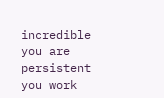incredible you are persistent you work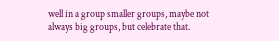well in a group smaller groups, maybe not always big groups, but celebrate that.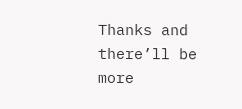Thanks and there’ll be more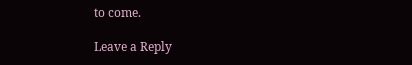to come.

Leave a Reply